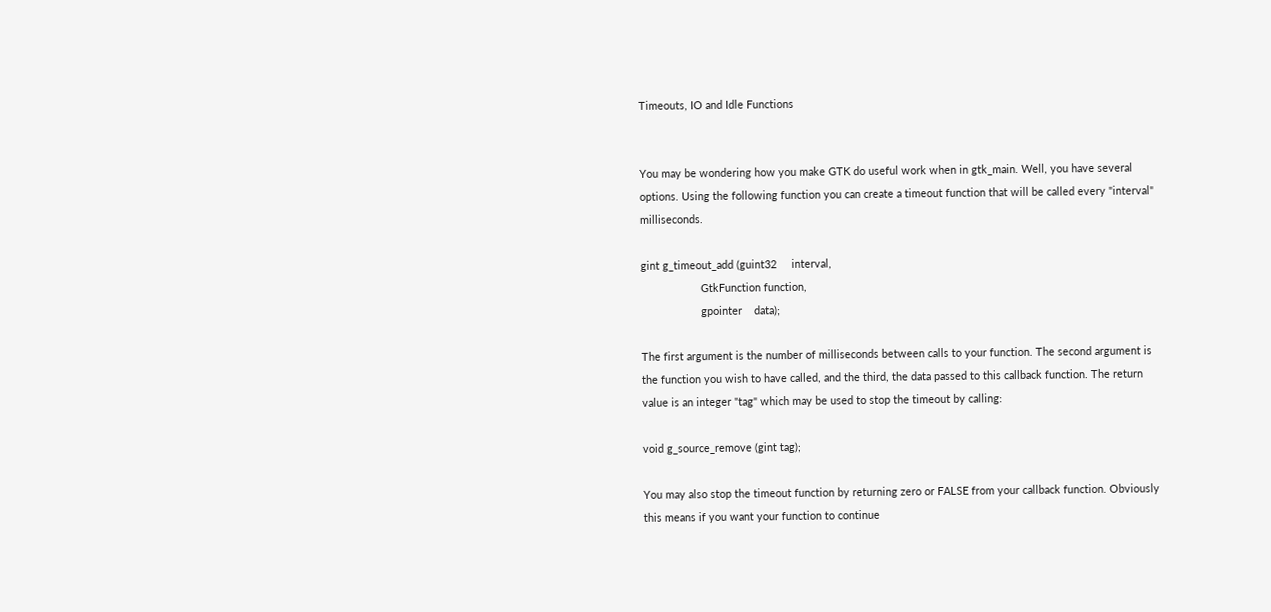Timeouts, IO and Idle Functions


You may be wondering how you make GTK do useful work when in gtk_main. Well, you have several options. Using the following function you can create a timeout function that will be called every "interval" milliseconds.

gint g_timeout_add (guint32     interval,
                    GtkFunction function,
                    gpointer    data);

The first argument is the number of milliseconds between calls to your function. The second argument is the function you wish to have called, and the third, the data passed to this callback function. The return value is an integer "tag" which may be used to stop the timeout by calling:

void g_source_remove (gint tag);

You may also stop the timeout function by returning zero or FALSE from your callback function. Obviously this means if you want your function to continue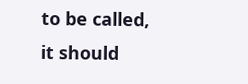to be called, it should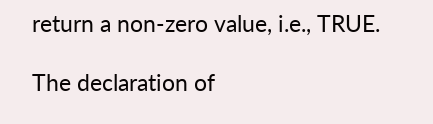return a non-zero value, i.e., TRUE.

The declaration of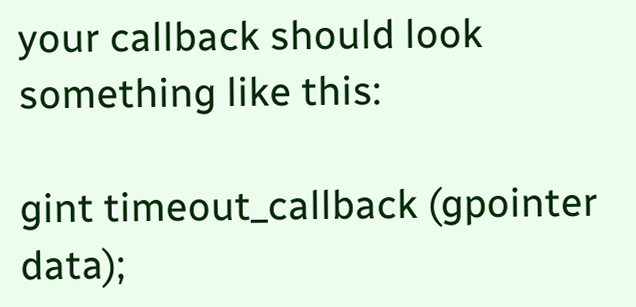your callback should look something like this:

gint timeout_callback (gpointer data);